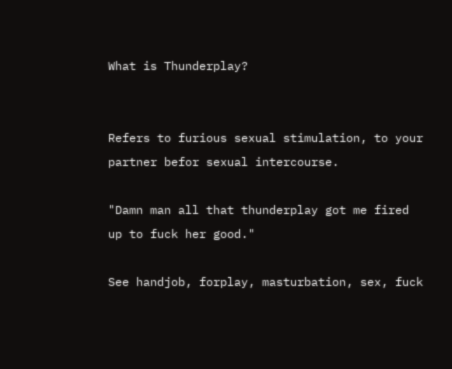What is Thunderplay?


Refers to furious sexual stimulation, to your partner befor sexual intercourse.

"Damn man all that thunderplay got me fired up to fuck her good."

See handjob, forplay, masturbation, sex, fuck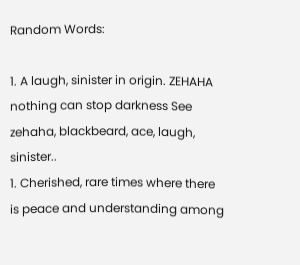Random Words:

1. A laugh, sinister in origin. ZEHAHA nothing can stop darkness See zehaha, blackbeard, ace, laugh, sinister..
1. Cherished, rare times where there is peace and understanding among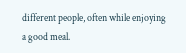different people, often while enjoying a good meal.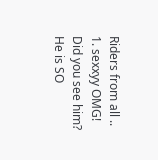Riders from all ..
1. sexxyy OMG! Did you see him? He is SO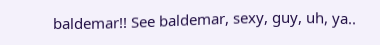baldemar!! See baldemar, sexy, guy, uh, ya..